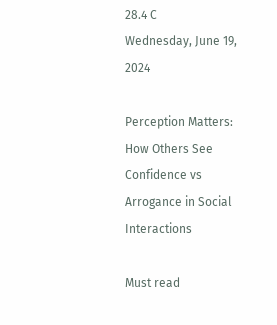28.4 C
Wednesday, June 19, 2024

Perception Matters: How Others See Confidence vs Arrogance in Social Interactions

Must read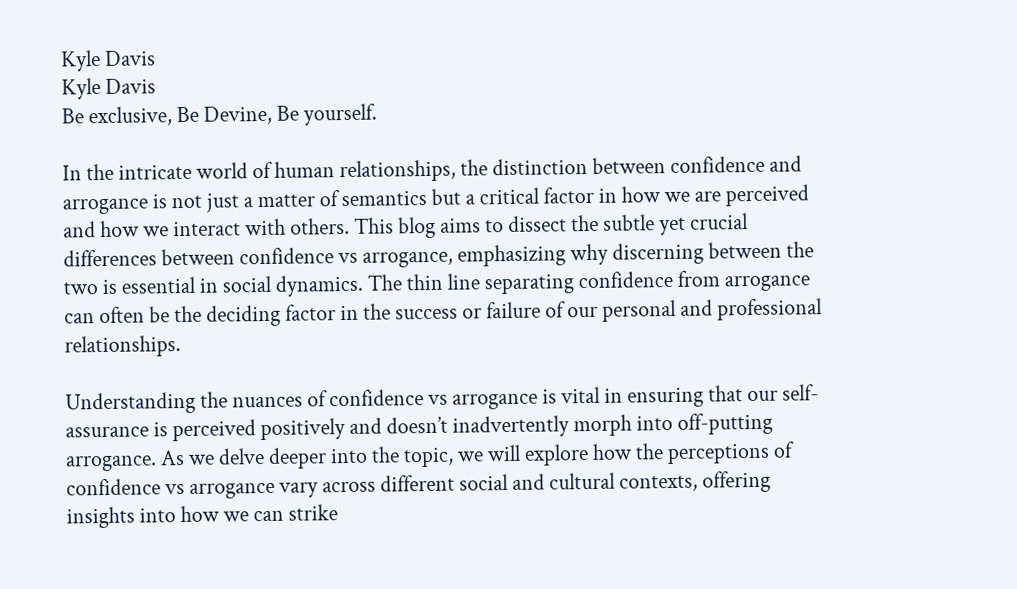Kyle Davis
Kyle Davis
Be exclusive, Be Devine, Be yourself.

In the intricate world of human relationships, the distinction between confidence and arrogance is not just a matter of semantics but a critical factor in how we are perceived and how we interact with others. This blog aims to dissect the subtle yet crucial differences between confidence vs arrogance, emphasizing why discerning between the two is essential in social dynamics. The thin line separating confidence from arrogance can often be the deciding factor in the success or failure of our personal and professional relationships.

Understanding the nuances of confidence vs arrogance is vital in ensuring that our self-assurance is perceived positively and doesn’t inadvertently morph into off-putting arrogance. As we delve deeper into the topic, we will explore how the perceptions of confidence vs arrogance vary across different social and cultural contexts, offering insights into how we can strike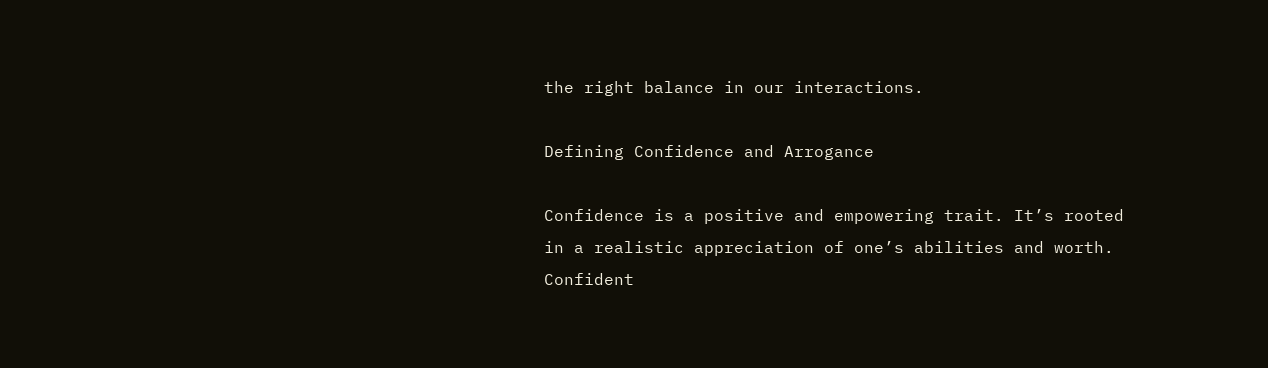the right balance in our interactions.

Defining Confidence and Arrogance

Confidence is a positive and empowering trait. It’s rooted in a realistic appreciation of one’s abilities and worth. Confident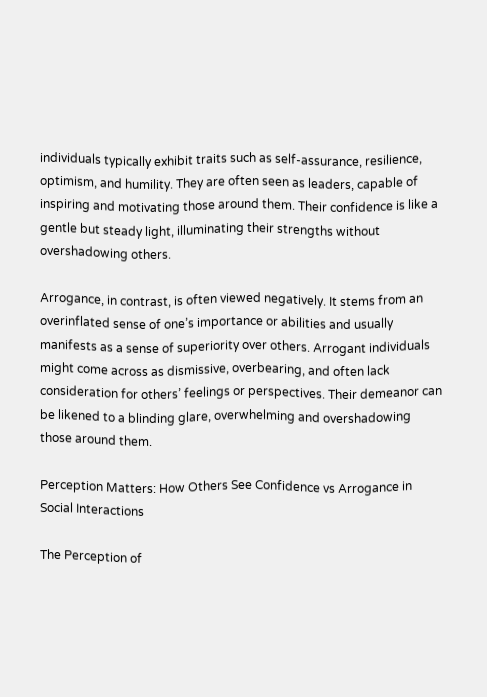individuals typically exhibit traits such as self-assurance, resilience, optimism, and humility. They are often seen as leaders, capable of inspiring and motivating those around them. Their confidence is like a gentle but steady light, illuminating their strengths without overshadowing others.

Arrogance, in contrast, is often viewed negatively. It stems from an overinflated sense of one’s importance or abilities and usually manifests as a sense of superiority over others. Arrogant individuals might come across as dismissive, overbearing, and often lack consideration for others’ feelings or perspectives. Their demeanor can be likened to a blinding glare, overwhelming and overshadowing those around them.

Perception Matters: How Others See Confidence vs Arrogance in Social Interactions

The Perception of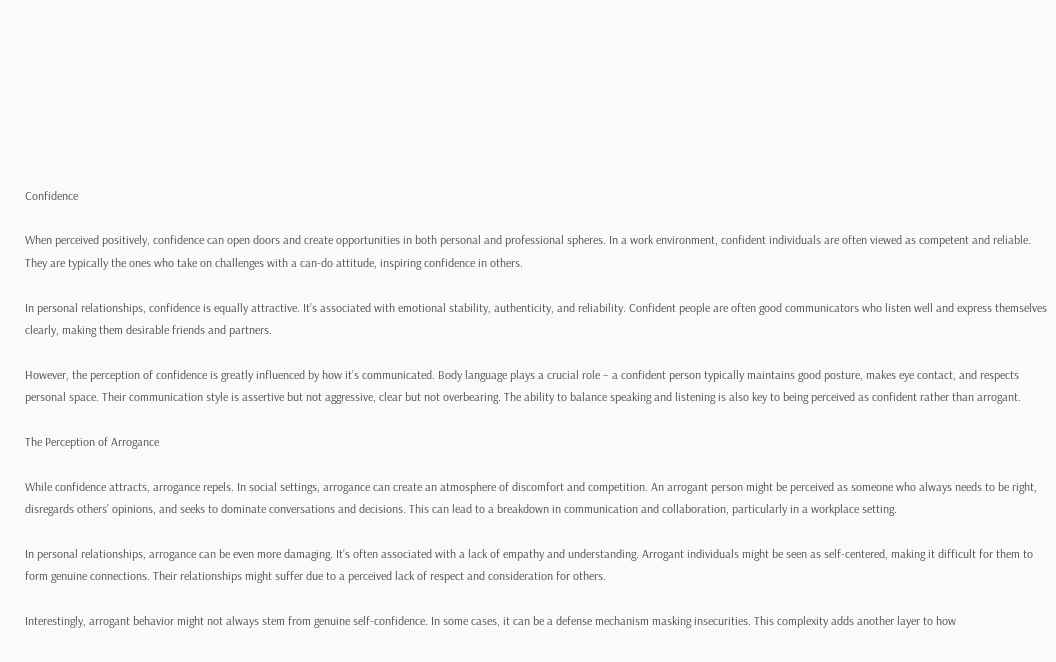Confidence

When perceived positively, confidence can open doors and create opportunities in both personal and professional spheres. In a work environment, confident individuals are often viewed as competent and reliable. They are typically the ones who take on challenges with a can-do attitude, inspiring confidence in others.

In personal relationships, confidence is equally attractive. It’s associated with emotional stability, authenticity, and reliability. Confident people are often good communicators who listen well and express themselves clearly, making them desirable friends and partners.

However, the perception of confidence is greatly influenced by how it’s communicated. Body language plays a crucial role – a confident person typically maintains good posture, makes eye contact, and respects personal space. Their communication style is assertive but not aggressive, clear but not overbearing. The ability to balance speaking and listening is also key to being perceived as confident rather than arrogant.

The Perception of Arrogance

While confidence attracts, arrogance repels. In social settings, arrogance can create an atmosphere of discomfort and competition. An arrogant person might be perceived as someone who always needs to be right, disregards others’ opinions, and seeks to dominate conversations and decisions. This can lead to a breakdown in communication and collaboration, particularly in a workplace setting.

In personal relationships, arrogance can be even more damaging. It’s often associated with a lack of empathy and understanding. Arrogant individuals might be seen as self-centered, making it difficult for them to form genuine connections. Their relationships might suffer due to a perceived lack of respect and consideration for others.

Interestingly, arrogant behavior might not always stem from genuine self-confidence. In some cases, it can be a defense mechanism masking insecurities. This complexity adds another layer to how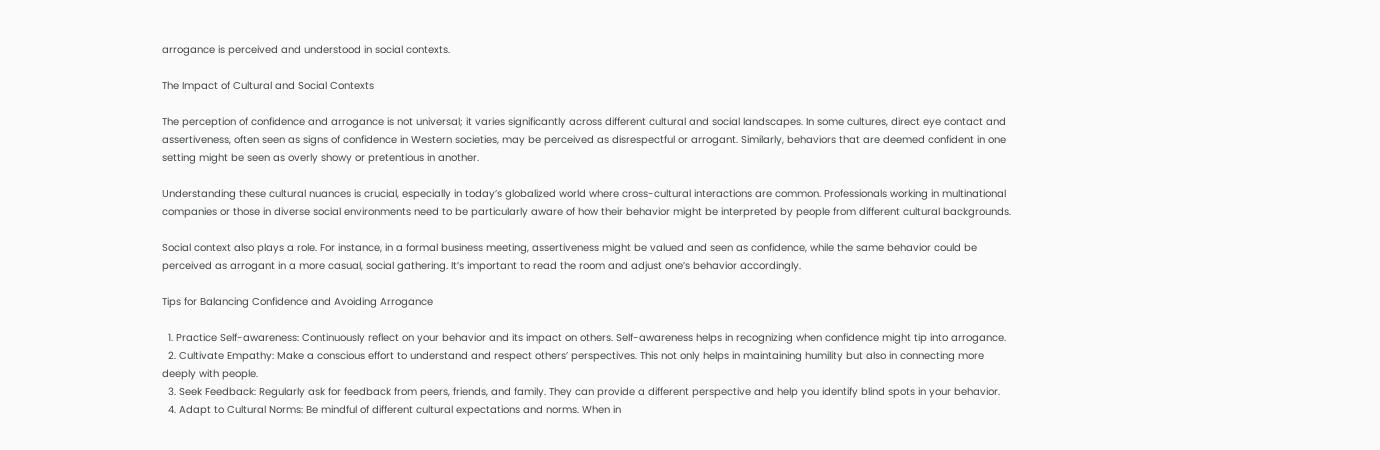arrogance is perceived and understood in social contexts.

The Impact of Cultural and Social Contexts

The perception of confidence and arrogance is not universal; it varies significantly across different cultural and social landscapes. In some cultures, direct eye contact and assertiveness, often seen as signs of confidence in Western societies, may be perceived as disrespectful or arrogant. Similarly, behaviors that are deemed confident in one setting might be seen as overly showy or pretentious in another.

Understanding these cultural nuances is crucial, especially in today’s globalized world where cross-cultural interactions are common. Professionals working in multinational companies or those in diverse social environments need to be particularly aware of how their behavior might be interpreted by people from different cultural backgrounds.

Social context also plays a role. For instance, in a formal business meeting, assertiveness might be valued and seen as confidence, while the same behavior could be perceived as arrogant in a more casual, social gathering. It’s important to read the room and adjust one’s behavior accordingly.

Tips for Balancing Confidence and Avoiding Arrogance

  1. Practice Self-awareness: Continuously reflect on your behavior and its impact on others. Self-awareness helps in recognizing when confidence might tip into arrogance.
  2. Cultivate Empathy: Make a conscious effort to understand and respect others’ perspectives. This not only helps in maintaining humility but also in connecting more deeply with people.
  3. Seek Feedback: Regularly ask for feedback from peers, friends, and family. They can provide a different perspective and help you identify blind spots in your behavior.
  4. Adapt to Cultural Norms: Be mindful of different cultural expectations and norms. When in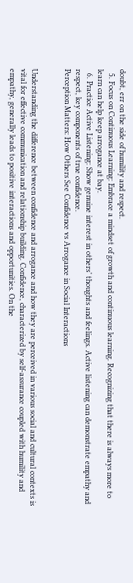doubt, err on the side of humility and respect.
  5. Focus on Continuous Learning: Embrace a mindset of growth and continuous learning. Recognizing that there is always more to learn can help keep arrogance at bay.
  6. Practice Active Listening: Show genuine interest in others’ thoughts and feelings. Active listening can demonstrate empathy and respect, key components of true confidence.
Perception Matters: How Others See Confidence vs Arrogance in Social Interactions


Understanding the difference between confidence and arrogance and how they are perceived in various social and cultural contexts is vital for effective communication and relationship building. Confidence, characterized by self-assurance coupled with humility and empathy, generally leads to positive interactions and opportunities. On the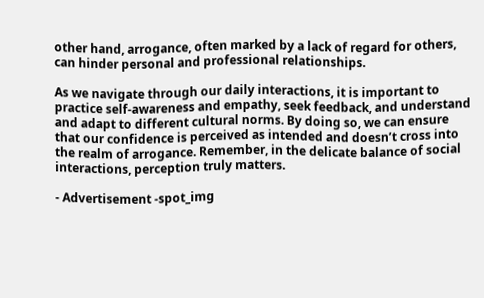other hand, arrogance, often marked by a lack of regard for others, can hinder personal and professional relationships.

As we navigate through our daily interactions, it is important to practice self-awareness and empathy, seek feedback, and understand and adapt to different cultural norms. By doing so, we can ensure that our confidence is perceived as intended and doesn’t cross into the realm of arrogance. Remember, in the delicate balance of social interactions, perception truly matters.

- Advertisement -spot_img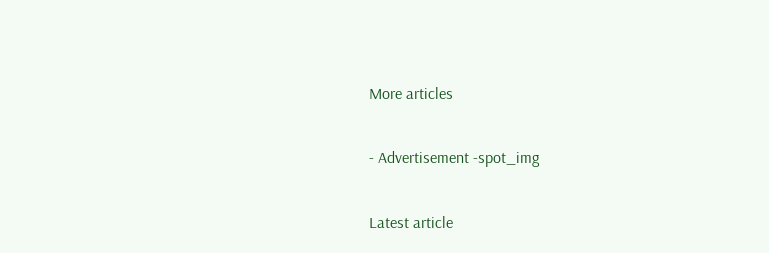More articles

- Advertisement -spot_img

Latest article